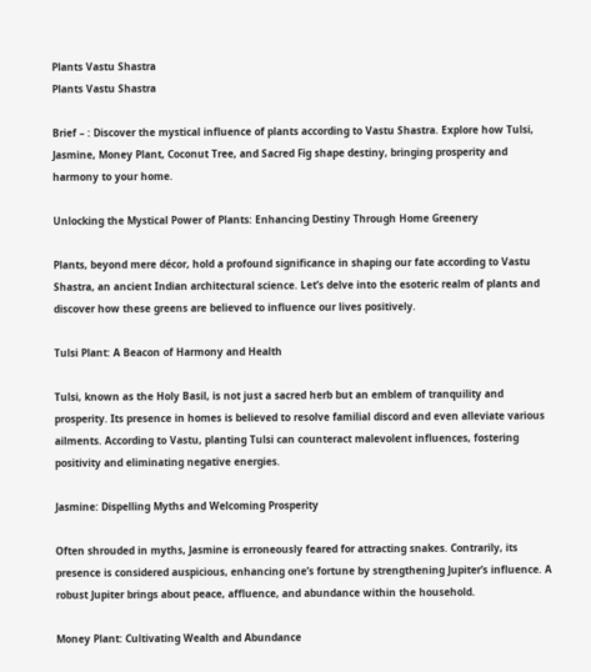Plants Vastu Shastra
Plants Vastu Shastra

Brief – : Discover the mystical influence of plants according to Vastu Shastra. Explore how Tulsi, Jasmine, Money Plant, Coconut Tree, and Sacred Fig shape destiny, bringing prosperity and harmony to your home.

Unlocking the Mystical Power of Plants: Enhancing Destiny Through Home Greenery

Plants, beyond mere décor, hold a profound significance in shaping our fate according to Vastu Shastra, an ancient Indian architectural science. Let’s delve into the esoteric realm of plants and discover how these greens are believed to influence our lives positively.

Tulsi Plant: A Beacon of Harmony and Health

Tulsi, known as the Holy Basil, is not just a sacred herb but an emblem of tranquility and prosperity. Its presence in homes is believed to resolve familial discord and even alleviate various ailments. According to Vastu, planting Tulsi can counteract malevolent influences, fostering positivity and eliminating negative energies.

Jasmine: Dispelling Myths and Welcoming Prosperity

Often shrouded in myths, Jasmine is erroneously feared for attracting snakes. Contrarily, its presence is considered auspicious, enhancing one’s fortune by strengthening Jupiter’s influence. A robust Jupiter brings about peace, affluence, and abundance within the household.

Money Plant: Cultivating Wealth and Abundance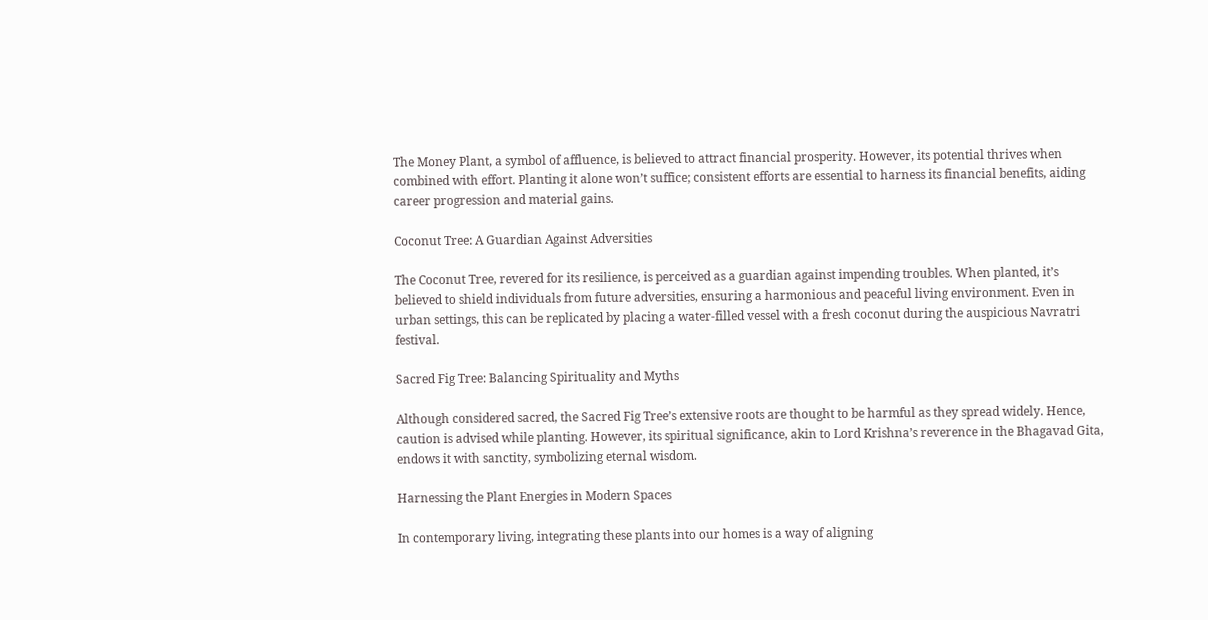The Money Plant, a symbol of affluence, is believed to attract financial prosperity. However, its potential thrives when combined with effort. Planting it alone won’t suffice; consistent efforts are essential to harness its financial benefits, aiding career progression and material gains.

Coconut Tree: A Guardian Against Adversities

The Coconut Tree, revered for its resilience, is perceived as a guardian against impending troubles. When planted, it’s believed to shield individuals from future adversities, ensuring a harmonious and peaceful living environment. Even in urban settings, this can be replicated by placing a water-filled vessel with a fresh coconut during the auspicious Navratri festival.

Sacred Fig Tree: Balancing Spirituality and Myths

Although considered sacred, the Sacred Fig Tree’s extensive roots are thought to be harmful as they spread widely. Hence, caution is advised while planting. However, its spiritual significance, akin to Lord Krishna’s reverence in the Bhagavad Gita, endows it with sanctity, symbolizing eternal wisdom.

Harnessing the Plant Energies in Modern Spaces

In contemporary living, integrating these plants into our homes is a way of aligning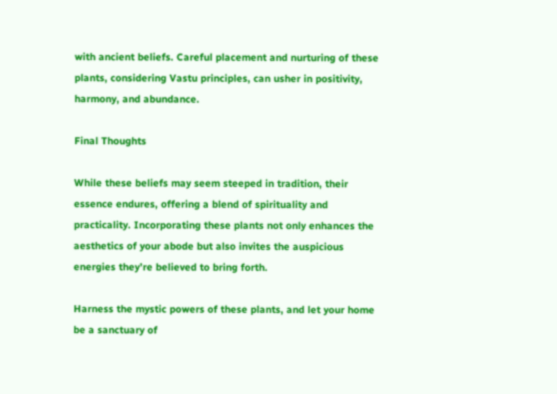with ancient beliefs. Careful placement and nurturing of these plants, considering Vastu principles, can usher in positivity, harmony, and abundance.

Final Thoughts

While these beliefs may seem steeped in tradition, their essence endures, offering a blend of spirituality and practicality. Incorporating these plants not only enhances the aesthetics of your abode but also invites the auspicious energies they’re believed to bring forth.

Harness the mystic powers of these plants, and let your home be a sanctuary of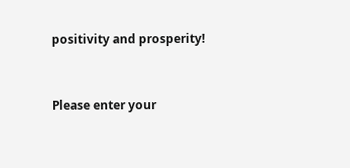positivity and prosperity!


Please enter your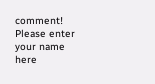comment!
Please enter your name here